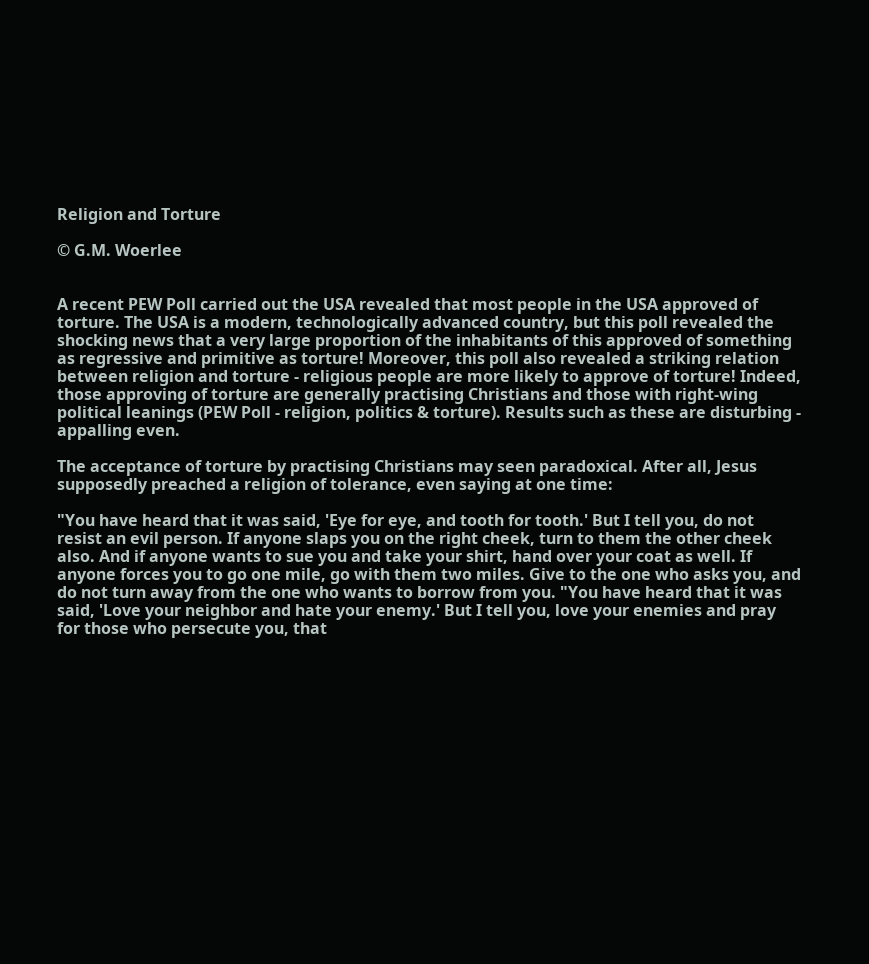Religion and Torture

© G.M. Woerlee


A recent PEW Poll carried out the USA revealed that most people in the USA approved of torture. The USA is a modern, technologically advanced country, but this poll revealed the shocking news that a very large proportion of the inhabitants of this approved of something as regressive and primitive as torture! Moreover, this poll also revealed a striking relation between religion and torture - religious people are more likely to approve of torture! Indeed, those approving of torture are generally practising Christians and those with right-wing political leanings (PEW Poll - religion, politics & torture). Results such as these are disturbing - appalling even.

The acceptance of torture by practising Christians may seen paradoxical. After all, Jesus supposedly preached a religion of tolerance, even saying at one time:

"You have heard that it was said, 'Eye for eye, and tooth for tooth.' But I tell you, do not resist an evil person. If anyone slaps you on the right cheek, turn to them the other cheek also. And if anyone wants to sue you and take your shirt, hand over your coat as well. If anyone forces you to go one mile, go with them two miles. Give to the one who asks you, and do not turn away from the one who wants to borrow from you. "You have heard that it was said, 'Love your neighbor and hate your enemy.' But I tell you, love your enemies and pray for those who persecute you, that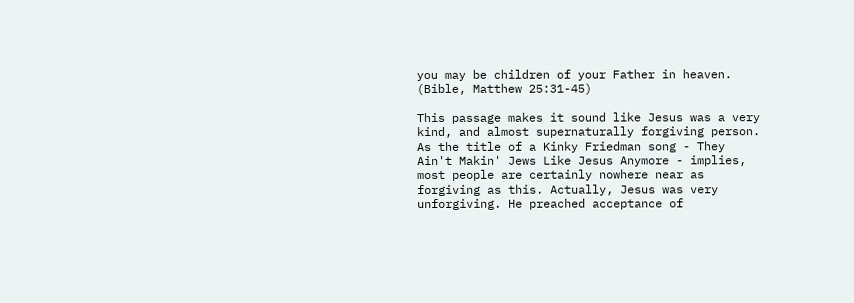you may be children of your Father in heaven. (Bible, Matthew 25:31-45)

This passage makes it sound like Jesus was a very kind, and almost supernaturally forgiving person. As the title of a Kinky Friedman song - They Ain't Makin' Jews Like Jesus Anymore - implies, most people are certainly nowhere near as forgiving as this. Actually, Jesus was very unforgiving. He preached acceptance of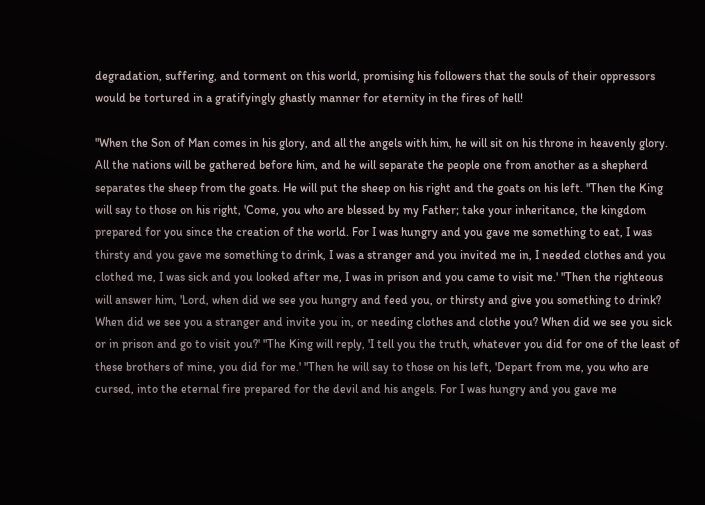degradation, suffering, and torment on this world, promising his followers that the souls of their oppressors would be tortured in a gratifyingly ghastly manner for eternity in the fires of hell!

"When the Son of Man comes in his glory, and all the angels with him, he will sit on his throne in heavenly glory. All the nations will be gathered before him, and he will separate the people one from another as a shepherd separates the sheep from the goats. He will put the sheep on his right and the goats on his left. "Then the King will say to those on his right, 'Come, you who are blessed by my Father; take your inheritance, the kingdom prepared for you since the creation of the world. For I was hungry and you gave me something to eat, I was thirsty and you gave me something to drink, I was a stranger and you invited me in, I needed clothes and you clothed me, I was sick and you looked after me, I was in prison and you came to visit me.' "Then the righteous will answer him, 'Lord, when did we see you hungry and feed you, or thirsty and give you something to drink? When did we see you a stranger and invite you in, or needing clothes and clothe you? When did we see you sick or in prison and go to visit you?' "The King will reply, 'I tell you the truth, whatever you did for one of the least of these brothers of mine, you did for me.' "Then he will say to those on his left, 'Depart from me, you who are cursed, into the eternal fire prepared for the devil and his angels. For I was hungry and you gave me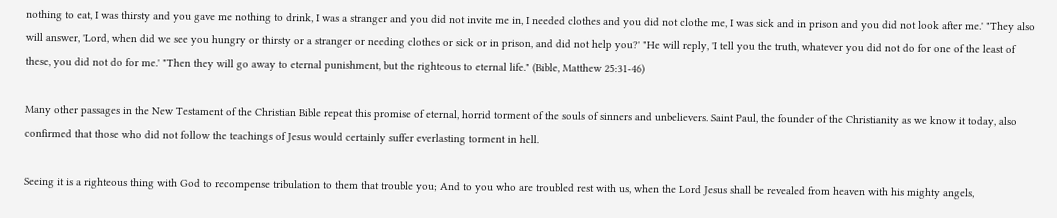nothing to eat, I was thirsty and you gave me nothing to drink, I was a stranger and you did not invite me in, I needed clothes and you did not clothe me, I was sick and in prison and you did not look after me.' "They also will answer, 'Lord, when did we see you hungry or thirsty or a stranger or needing clothes or sick or in prison, and did not help you?' "He will reply, 'I tell you the truth, whatever you did not do for one of the least of these, you did not do for me.' "Then they will go away to eternal punishment, but the righteous to eternal life." (Bible, Matthew 25:31-46)

Many other passages in the New Testament of the Christian Bible repeat this promise of eternal, horrid torment of the souls of sinners and unbelievers. Saint Paul, the founder of the Christianity as we know it today, also confirmed that those who did not follow the teachings of Jesus would certainly suffer everlasting torment in hell.

Seeing it is a righteous thing with God to recompense tribulation to them that trouble you; And to you who are troubled rest with us, when the Lord Jesus shall be revealed from heaven with his mighty angels,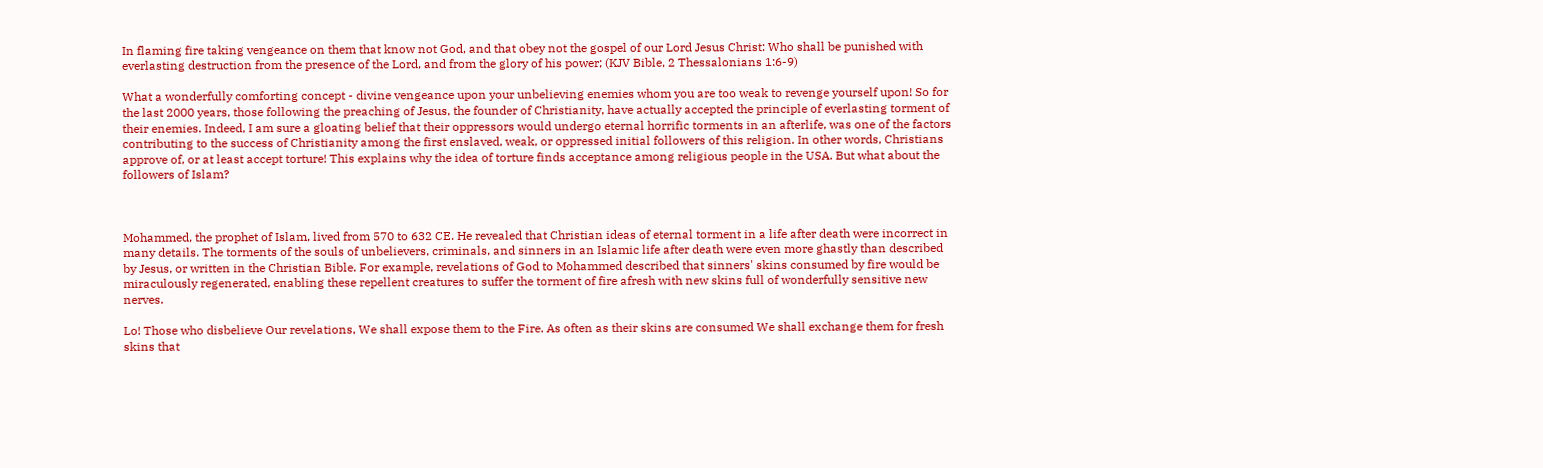In flaming fire taking vengeance on them that know not God, and that obey not the gospel of our Lord Jesus Christ: Who shall be punished with everlasting destruction from the presence of the Lord, and from the glory of his power; (KJV Bible, 2 Thessalonians 1:6-9)

What a wonderfully comforting concept - divine vengeance upon your unbelieving enemies whom you are too weak to revenge yourself upon! So for the last 2000 years, those following the preaching of Jesus, the founder of Christianity, have actually accepted the principle of everlasting torment of their enemies. Indeed, I am sure a gloating belief that their oppressors would undergo eternal horrific torments in an afterlife, was one of the factors contributing to the success of Christianity among the first enslaved, weak, or oppressed initial followers of this religion. In other words, Christians approve of, or at least accept torture! This explains why the idea of torture finds acceptance among religious people in the USA. But what about the followers of Islam?



Mohammed, the prophet of Islam, lived from 570 to 632 CE. He revealed that Christian ideas of eternal torment in a life after death were incorrect in many details. The torments of the souls of unbelievers, criminals, and sinners in an Islamic life after death were even more ghastly than described by Jesus, or written in the Christian Bible. For example, revelations of God to Mohammed described that sinners' skins consumed by fire would be miraculously regenerated, enabling these repellent creatures to suffer the torment of fire afresh with new skins full of wonderfully sensitive new nerves.

Lo! Those who disbelieve Our revelations, We shall expose them to the Fire. As often as their skins are consumed We shall exchange them for fresh skins that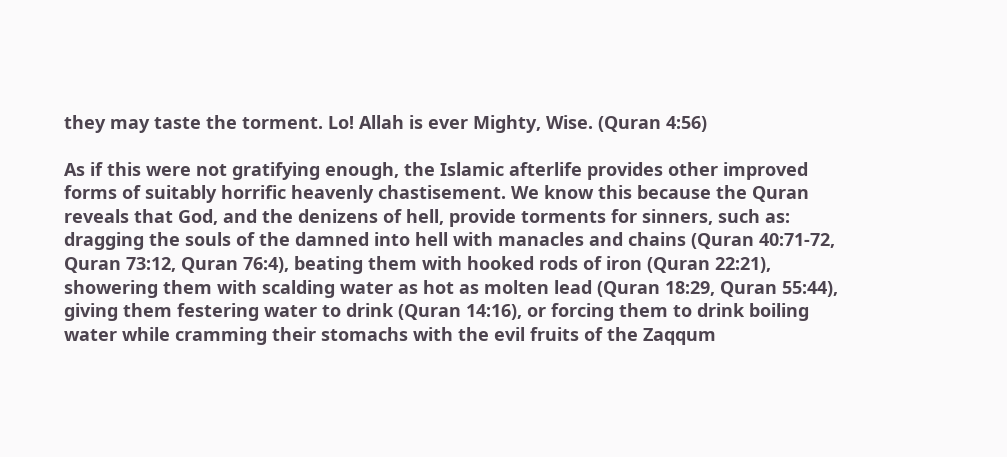they may taste the torment. Lo! Allah is ever Mighty, Wise. (Quran 4:56)

As if this were not gratifying enough, the Islamic afterlife provides other improved forms of suitably horrific heavenly chastisement. We know this because the Quran reveals that God, and the denizens of hell, provide torments for sinners, such as: dragging the souls of the damned into hell with manacles and chains (Quran 40:71-72, Quran 73:12, Quran 76:4), beating them with hooked rods of iron (Quran 22:21), showering them with scalding water as hot as molten lead (Quran 18:29, Quran 55:44), giving them festering water to drink (Quran 14:16), or forcing them to drink boiling water while cramming their stomachs with the evil fruits of the Zaqqum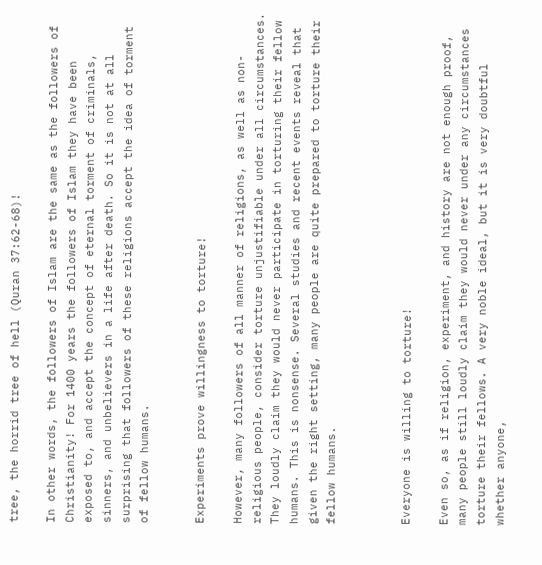tree, the horrid tree of hell (Quran 37:62-68)!

In other words, the followers of Islam are the same as the followers of Christianity! For 1400 years the followers of Islam they have been exposed to, and accept the concept of eternal torment of criminals, sinners, and unbelievers in a life after death. So it is not at all surprising that followers of these religions accept the idea of torment of fellow humans.


Experiments prove willingness to torture!

However, many followers of all manner of religions, as well as non-religious people, consider torture unjustifiable under all circumstances. They loudly claim they would never participate in torturing their fellow humans. This is nonsense. Several studies and recent events reveal that given the right setting, many people are quite prepared to torture their fellow humans.



Everyone is willing to torture!

Even so, as if religion, experiment, and history are not enough proof, many people still loudly claim they would never under any circumstances torture their fellows. A very noble ideal, but it is very doubtful whether anyone,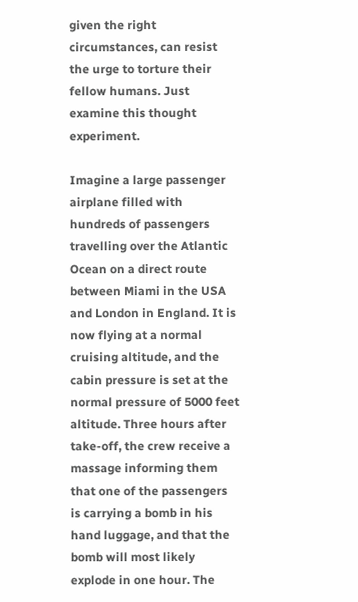given the right circumstances, can resist the urge to torture their fellow humans. Just examine this thought experiment.

Imagine a large passenger airplane filled with hundreds of passengers travelling over the Atlantic Ocean on a direct route between Miami in the USA and London in England. It is now flying at a normal cruising altitude, and the cabin pressure is set at the normal pressure of 5000 feet altitude. Three hours after take-off, the crew receive a massage informing them that one of the passengers is carrying a bomb in his hand luggage, and that the bomb will most likely explode in one hour. The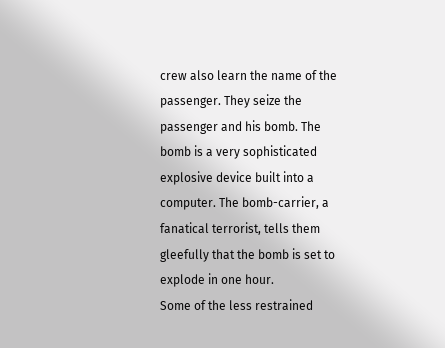crew also learn the name of the passenger. They seize the passenger and his bomb. The bomb is a very sophisticated explosive device built into a computer. The bomb-carrier, a fanatical terrorist, tells them gleefully that the bomb is set to explode in one hour.
Some of the less restrained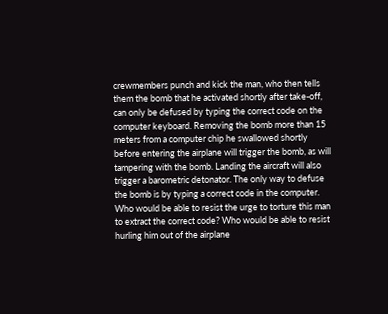crewmembers punch and kick the man, who then tells them the bomb that he activated shortly after take-off, can only be defused by typing the correct code on the computer keyboard. Removing the bomb more than 15 meters from a computer chip he swallowed shortly before entering the airplane will trigger the bomb, as will tampering with the bomb. Landing the aircraft will also trigger a barometric detonator. The only way to defuse the bomb is by typing a correct code in the computer.
Who would be able to resist the urge to torture this man to extract the correct code? Who would be able to resist hurling him out of the airplane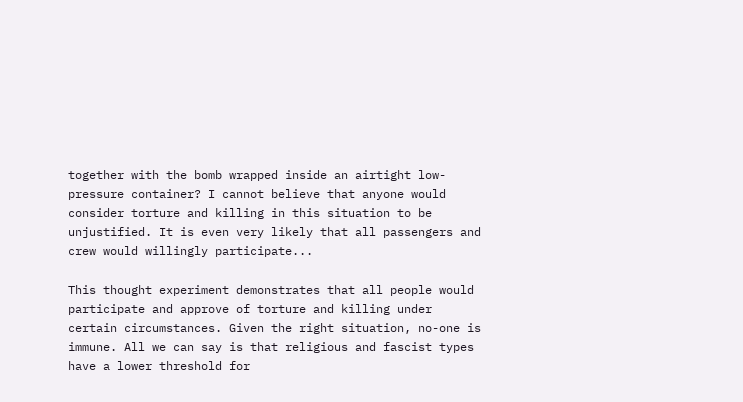together with the bomb wrapped inside an airtight low-pressure container? I cannot believe that anyone would consider torture and killing in this situation to be unjustified. It is even very likely that all passengers and crew would willingly participate...

This thought experiment demonstrates that all people would participate and approve of torture and killing under certain circumstances. Given the right situation, no-one is immune. All we can say is that religious and fascist types have a lower threshold for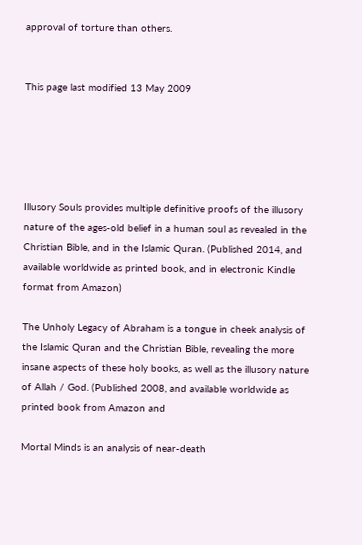approval of torture than others.


This page last modified 13 May 2009





Illusory Souls provides multiple definitive proofs of the illusory nature of the ages-old belief in a human soul as revealed in the Christian Bible, and in the Islamic Quran. (Published 2014, and available worldwide as printed book, and in electronic Kindle format from Amazon)

The Unholy Legacy of Abraham is a tongue in cheek analysis of the Islamic Quran and the Christian Bible, revealing the more insane aspects of these holy books, as well as the illusory nature of Allah / God. (Published 2008, and available worldwide as printed book from Amazon and

Mortal Minds is an analysis of near-death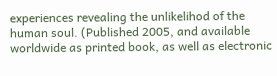experiences revealing the unlikelihod of the human soul. (Published 2005, and available worldwide as printed book, as well as electronic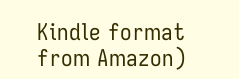Kindle format from Amazon)